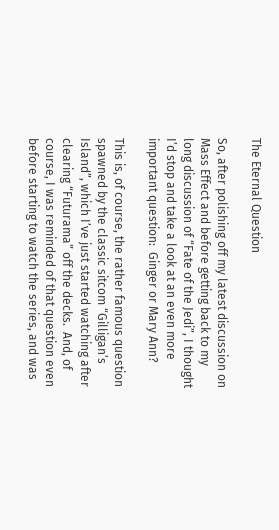The Eternal Question

So, after polishing off my latest discussion on Mass Effect and before getting back to my long discussion of “Fate of the Jedi”, I thought I’d stop and take a look at an even more important question:  Ginger or Mary Ann?

This is, of course, the rather famous question spawned by the classic sitcom “Gilligan’s Island”, which I’ve just started watching after clearing “Futurama” off the decks.  And, of course, I was reminded of that question even before starting to watch the series, and was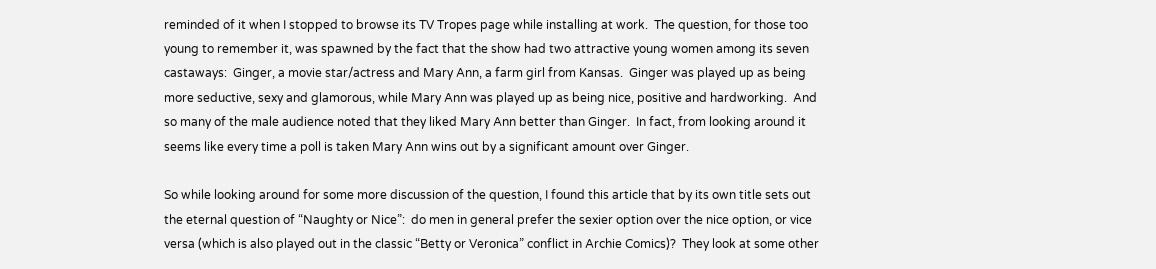reminded of it when I stopped to browse its TV Tropes page while installing at work.  The question, for those too young to remember it, was spawned by the fact that the show had two attractive young women among its seven castaways:  Ginger, a movie star/actress and Mary Ann, a farm girl from Kansas.  Ginger was played up as being more seductive, sexy and glamorous, while Mary Ann was played up as being nice, positive and hardworking.  And so many of the male audience noted that they liked Mary Ann better than Ginger.  In fact, from looking around it seems like every time a poll is taken Mary Ann wins out by a significant amount over Ginger.

So while looking around for some more discussion of the question, I found this article that by its own title sets out the eternal question of “Naughty or Nice”:  do men in general prefer the sexier option over the nice option, or vice versa (which is also played out in the classic “Betty or Veronica” conflict in Archie Comics)?  They look at some other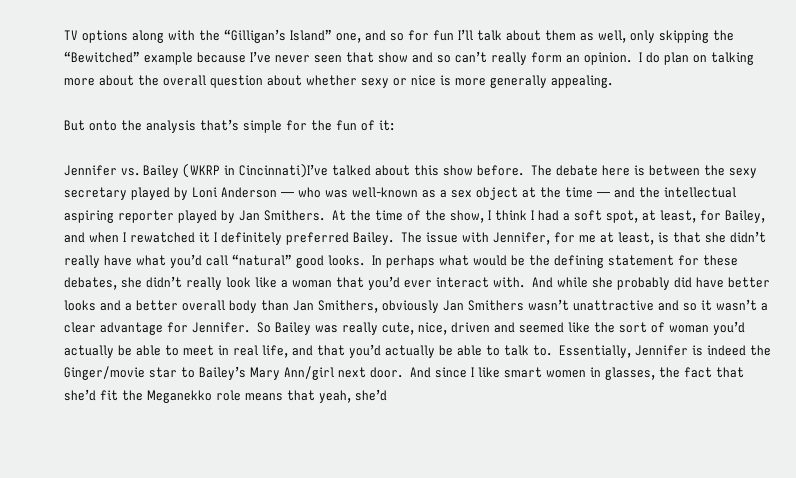TV options along with the “Gilligan’s Island” one, and so for fun I’ll talk about them as well, only skipping the “Bewitched” example because I’ve never seen that show and so can’t really form an opinion.  I do plan on talking more about the overall question about whether sexy or nice is more generally appealing.

But onto the analysis that’s simple for the fun of it:

Jennifer vs. Bailey (WKRP in Cincinnati)I’ve talked about this show before.  The debate here is between the sexy secretary played by Loni Anderson — who was well-known as a sex object at the time — and the intellectual aspiring reporter played by Jan Smithers.  At the time of the show, I think I had a soft spot, at least, for Bailey, and when I rewatched it I definitely preferred Bailey.  The issue with Jennifer, for me at least, is that she didn’t really have what you’d call “natural” good looks.  In perhaps what would be the defining statement for these debates, she didn’t really look like a woman that you’d ever interact with.  And while she probably did have better looks and a better overall body than Jan Smithers, obviously Jan Smithers wasn’t unattractive and so it wasn’t a clear advantage for Jennifer.  So Bailey was really cute, nice, driven and seemed like the sort of woman you’d actually be able to meet in real life, and that you’d actually be able to talk to.  Essentially, Jennifer is indeed the Ginger/movie star to Bailey’s Mary Ann/girl next door.  And since I like smart women in glasses, the fact that she’d fit the Meganekko role means that yeah, she’d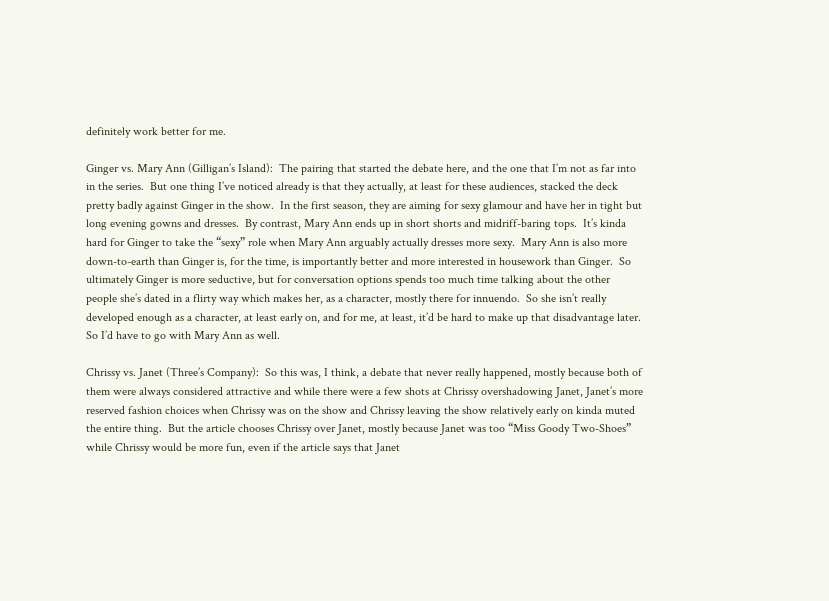definitely work better for me.

Ginger vs. Mary Ann (Gilligan’s Island):  The pairing that started the debate here, and the one that I’m not as far into in the series.  But one thing I’ve noticed already is that they actually, at least for these audiences, stacked the deck pretty badly against Ginger in the show.  In the first season, they are aiming for sexy glamour and have her in tight but long evening gowns and dresses.  By contrast, Mary Ann ends up in short shorts and midriff-baring tops.  It’s kinda hard for Ginger to take the “sexy” role when Mary Ann arguably actually dresses more sexy.  Mary Ann is also more down-to-earth than Ginger is, for the time, is importantly better and more interested in housework than Ginger.  So ultimately Ginger is more seductive, but for conversation options spends too much time talking about the other people she’s dated in a flirty way which makes her, as a character, mostly there for innuendo.  So she isn’t really developed enough as a character, at least early on, and for me, at least, it’d be hard to make up that disadvantage later.  So I’d have to go with Mary Ann as well.

Chrissy vs. Janet (Three’s Company):  So this was, I think, a debate that never really happened, mostly because both of them were always considered attractive and while there were a few shots at Chrissy overshadowing Janet, Janet’s more reserved fashion choices when Chrissy was on the show and Chrissy leaving the show relatively early on kinda muted the entire thing.  But the article chooses Chrissy over Janet, mostly because Janet was too “Miss Goody Two-Shoes” while Chrissy would be more fun, even if the article says that Janet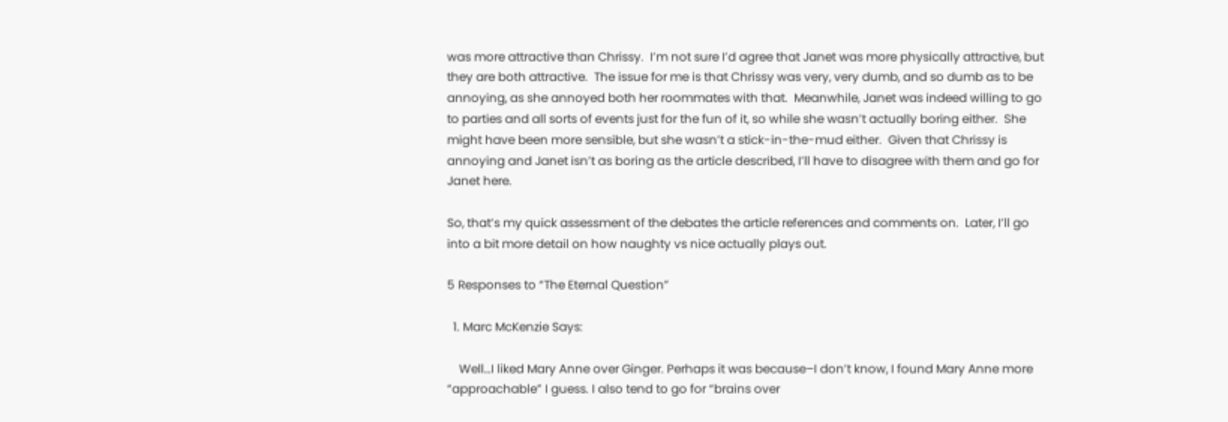was more attractive than Chrissy.  I’m not sure I’d agree that Janet was more physically attractive, but they are both attractive.  The issue for me is that Chrissy was very, very dumb, and so dumb as to be annoying, as she annoyed both her roommates with that.  Meanwhile, Janet was indeed willing to go to parties and all sorts of events just for the fun of it, so while she wasn’t actually boring either.  She might have been more sensible, but she wasn’t a stick-in-the-mud either.  Given that Chrissy is annoying and Janet isn’t as boring as the article described, I’ll have to disagree with them and go for Janet here.

So, that’s my quick assessment of the debates the article references and comments on.  Later, I’ll go into a bit more detail on how naughty vs nice actually plays out.

5 Responses to “The Eternal Question”

  1. Marc McKenzie Says:

    Well…I liked Mary Anne over Ginger. Perhaps it was because–I don’t know, I found Mary Anne more “approachable” I guess. I also tend to go for “brains over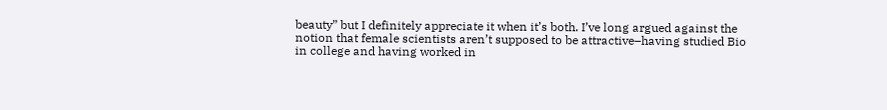beauty” but I definitely appreciate it when it’s both. I’ve long argued against the notion that female scientists aren’t supposed to be attractive–having studied Bio in college and having worked in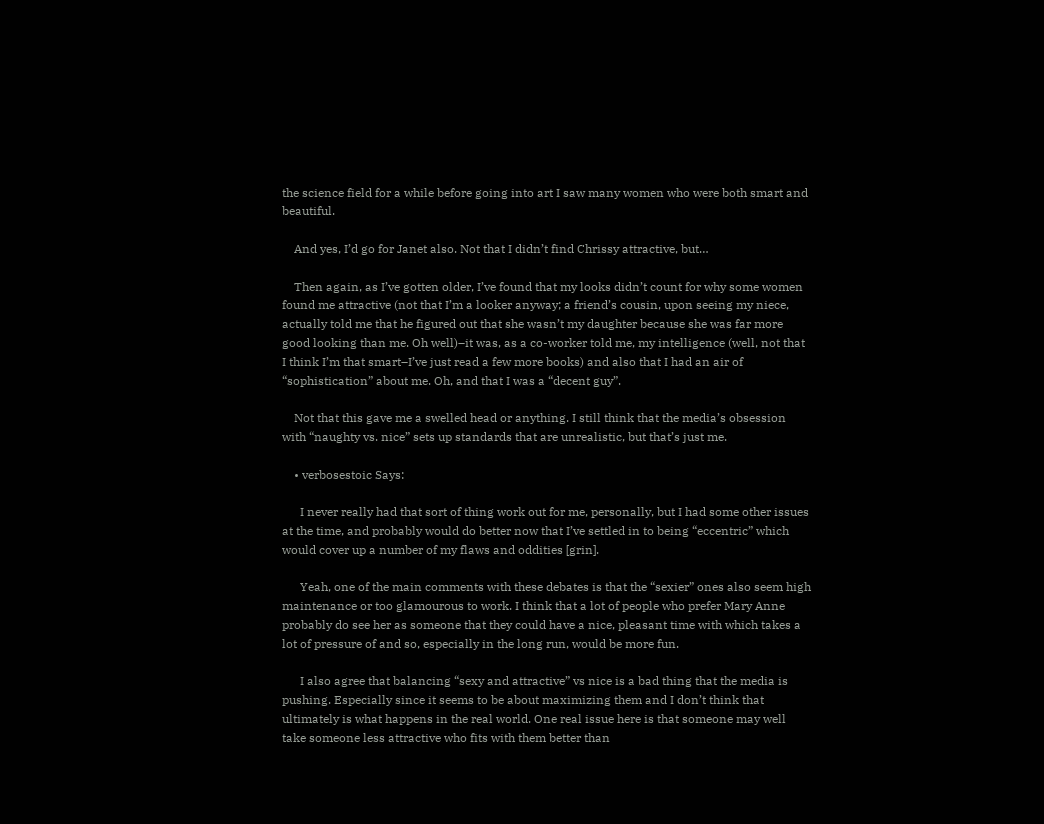the science field for a while before going into art I saw many women who were both smart and beautiful.

    And yes, I’d go for Janet also. Not that I didn’t find Chrissy attractive, but…

    Then again, as I’ve gotten older, I’ve found that my looks didn’t count for why some women found me attractive (not that I’m a looker anyway; a friend’s cousin, upon seeing my niece, actually told me that he figured out that she wasn’t my daughter because she was far more good looking than me. Oh well)–it was, as a co-worker told me, my intelligence (well, not that I think I’m that smart–I’ve just read a few more books) and also that I had an air of “sophistication” about me. Oh, and that I was a “decent guy”.

    Not that this gave me a swelled head or anything. I still think that the media’s obsession with “naughty vs. nice” sets up standards that are unrealistic, but that’s just me.

    • verbosestoic Says:

      I never really had that sort of thing work out for me, personally, but I had some other issues at the time, and probably would do better now that I’ve settled in to being “eccentric” which would cover up a number of my flaws and oddities [grin].

      Yeah, one of the main comments with these debates is that the “sexier” ones also seem high maintenance or too glamourous to work. I think that a lot of people who prefer Mary Anne probably do see her as someone that they could have a nice, pleasant time with which takes a lot of pressure of and so, especially in the long run, would be more fun.

      I also agree that balancing “sexy and attractive” vs nice is a bad thing that the media is pushing. Especially since it seems to be about maximizing them and I don’t think that ultimately is what happens in the real world. One real issue here is that someone may well take someone less attractive who fits with them better than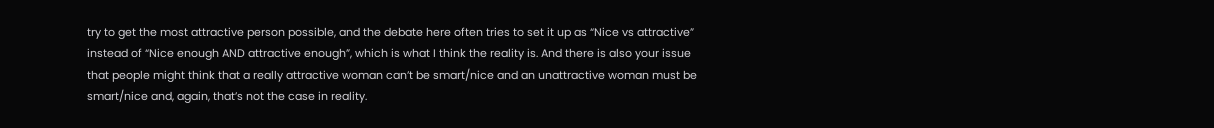try to get the most attractive person possible, and the debate here often tries to set it up as “Nice vs attractive” instead of “Nice enough AND attractive enough”, which is what I think the reality is. And there is also your issue that people might think that a really attractive woman can’t be smart/nice and an unattractive woman must be smart/nice and, again, that’s not the case in reality.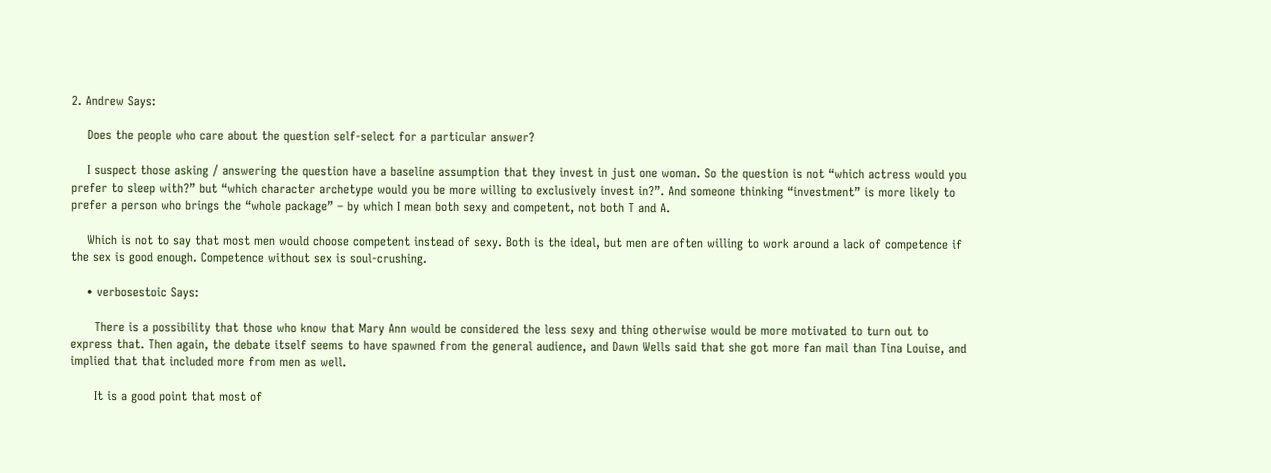2. Andrew Says:

    Does the people who care about the question self-select for a particular answer?

    I suspect those asking / answering the question have a baseline assumption that they invest in just one woman. So the question is not “which actress would you prefer to sleep with?” but “which character archetype would you be more willing to exclusively invest in?”. And someone thinking “investment” is more likely to prefer a person who brings the “whole package” – by which I mean both sexy and competent, not both T and A.

    Which is not to say that most men would choose competent instead of sexy. Both is the ideal, but men are often willing to work around a lack of competence if the sex is good enough. Competence without sex is soul-crushing.

    • verbosestoic Says:

      There is a possibility that those who know that Mary Ann would be considered the less sexy and thing otherwise would be more motivated to turn out to express that. Then again, the debate itself seems to have spawned from the general audience, and Dawn Wells said that she got more fan mail than Tina Louise, and implied that that included more from men as well.

      It is a good point that most of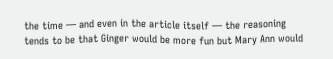the time — and even in the article itself — the reasoning tends to be that Ginger would be more fun but Mary Ann would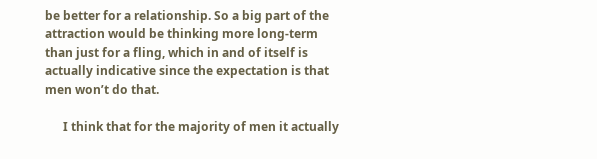be better for a relationship. So a big part of the attraction would be thinking more long-term than just for a fling, which in and of itself is actually indicative since the expectation is that men won’t do that.

      I think that for the majority of men it actually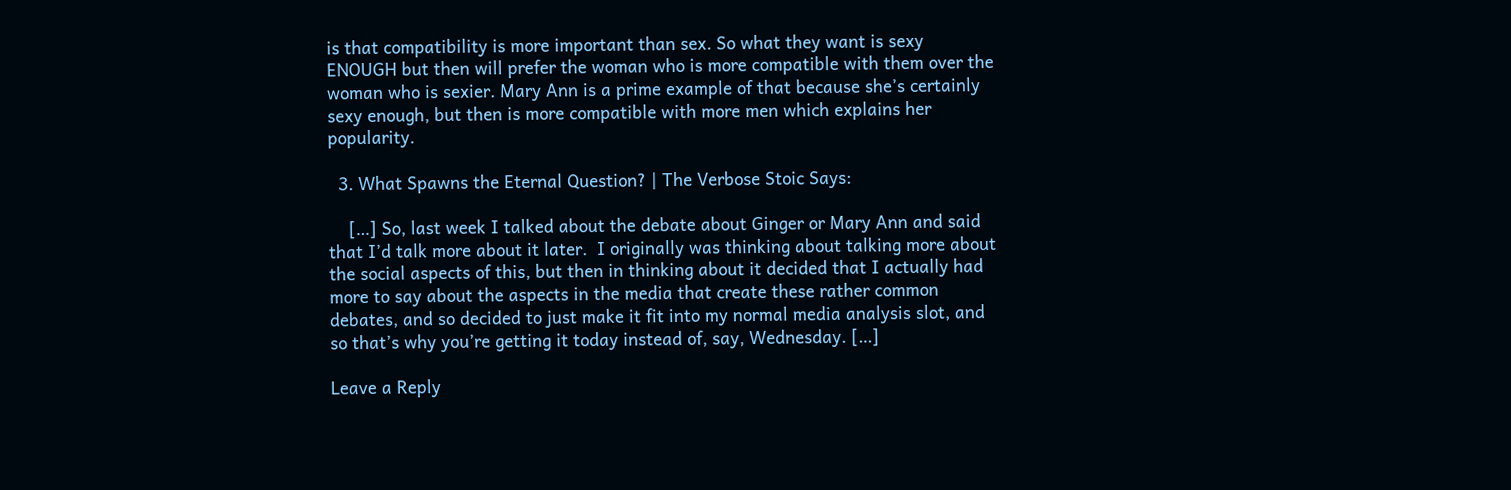is that compatibility is more important than sex. So what they want is sexy ENOUGH but then will prefer the woman who is more compatible with them over the woman who is sexier. Mary Ann is a prime example of that because she’s certainly sexy enough, but then is more compatible with more men which explains her popularity.

  3. What Spawns the Eternal Question? | The Verbose Stoic Says:

    […] So, last week I talked about the debate about Ginger or Mary Ann and said that I’d talk more about it later.  I originally was thinking about talking more about the social aspects of this, but then in thinking about it decided that I actually had more to say about the aspects in the media that create these rather common debates, and so decided to just make it fit into my normal media analysis slot, and so that’s why you’re getting it today instead of, say, Wednesday. […]

Leave a Reply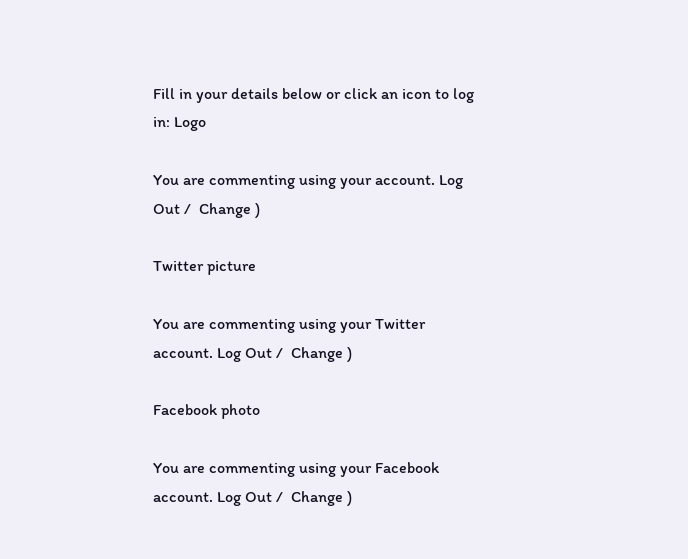Fill in your details below or click an icon to log in: Logo

You are commenting using your account. Log Out /  Change )

Twitter picture

You are commenting using your Twitter account. Log Out /  Change )

Facebook photo

You are commenting using your Facebook account. Log Out /  Change )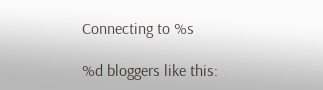Connecting to %s

%d bloggers like this: